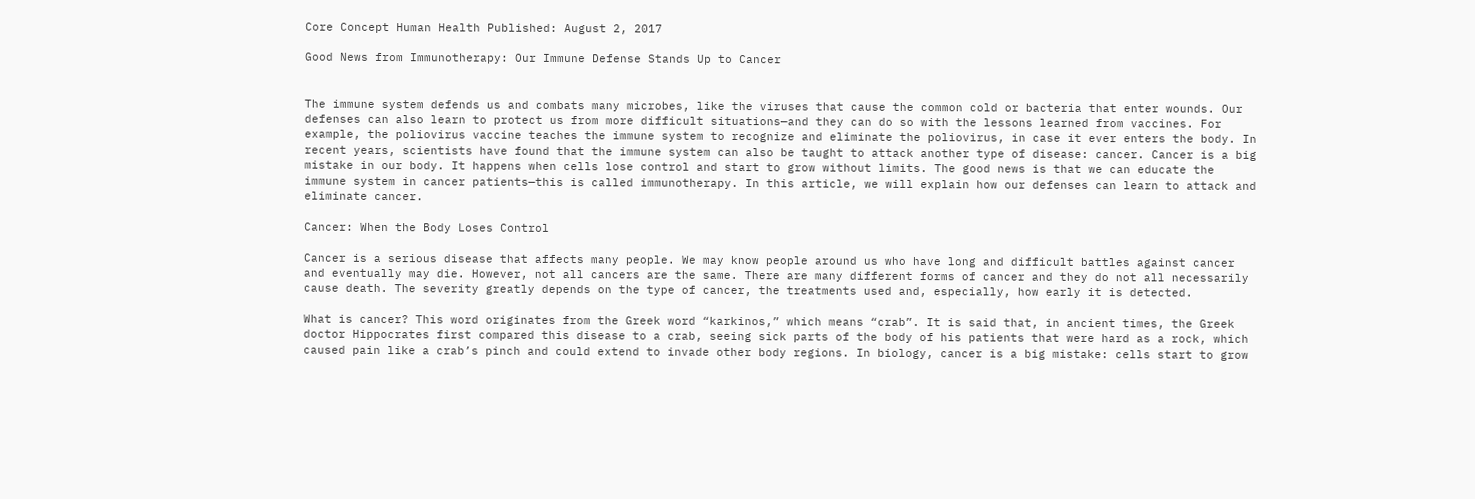Core Concept Human Health Published: August 2, 2017

Good News from Immunotherapy: Our Immune Defense Stands Up to Cancer


The immune system defends us and combats many microbes, like the viruses that cause the common cold or bacteria that enter wounds. Our defenses can also learn to protect us from more difficult situations—and they can do so with the lessons learned from vaccines. For example, the poliovirus vaccine teaches the immune system to recognize and eliminate the poliovirus, in case it ever enters the body. In recent years, scientists have found that the immune system can also be taught to attack another type of disease: cancer. Cancer is a big mistake in our body. It happens when cells lose control and start to grow without limits. The good news is that we can educate the immune system in cancer patients—this is called immunotherapy. In this article, we will explain how our defenses can learn to attack and eliminate cancer.

Cancer: When the Body Loses Control

Cancer is a serious disease that affects many people. We may know people around us who have long and difficult battles against cancer and eventually may die. However, not all cancers are the same. There are many different forms of cancer and they do not all necessarily cause death. The severity greatly depends on the type of cancer, the treatments used and, especially, how early it is detected.

What is cancer? This word originates from the Greek word “karkinos,” which means “crab”. It is said that, in ancient times, the Greek doctor Hippocrates first compared this disease to a crab, seeing sick parts of the body of his patients that were hard as a rock, which caused pain like a crab’s pinch and could extend to invade other body regions. In biology, cancer is a big mistake: cells start to grow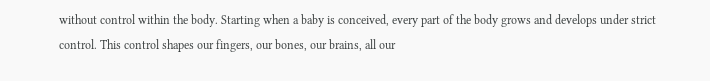without control within the body. Starting when a baby is conceived, every part of the body grows and develops under strict control. This control shapes our fingers, our bones, our brains, all our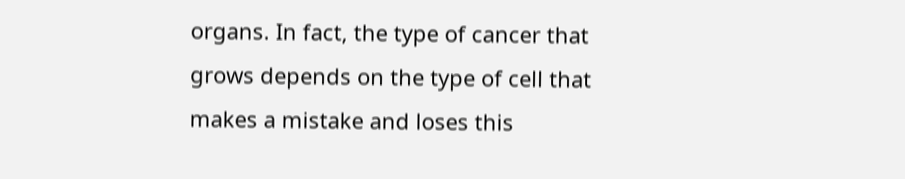organs. In fact, the type of cancer that grows depends on the type of cell that makes a mistake and loses this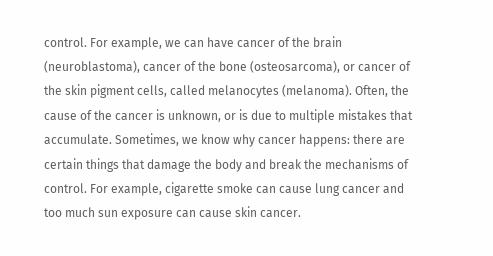control. For example, we can have cancer of the brain (neuroblastoma), cancer of the bone (osteosarcoma), or cancer of the skin pigment cells, called melanocytes (melanoma). Often, the cause of the cancer is unknown, or is due to multiple mistakes that accumulate. Sometimes, we know why cancer happens: there are certain things that damage the body and break the mechanisms of control. For example, cigarette smoke can cause lung cancer and too much sun exposure can cause skin cancer.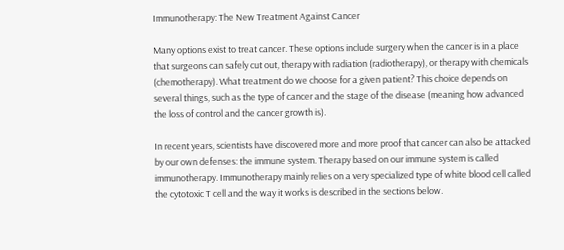Immunotherapy: The New Treatment Against Cancer

Many options exist to treat cancer. These options include surgery when the cancer is in a place that surgeons can safely cut out, therapy with radiation (radiotherapy), or therapy with chemicals (chemotherapy). What treatment do we choose for a given patient? This choice depends on several things, such as the type of cancer and the stage of the disease (meaning how advanced the loss of control and the cancer growth is).

In recent years, scientists have discovered more and more proof that cancer can also be attacked by our own defenses: the immune system. Therapy based on our immune system is called immunotherapy. Immunotherapy mainly relies on a very specialized type of white blood cell called the cytotoxic T cell and the way it works is described in the sections below.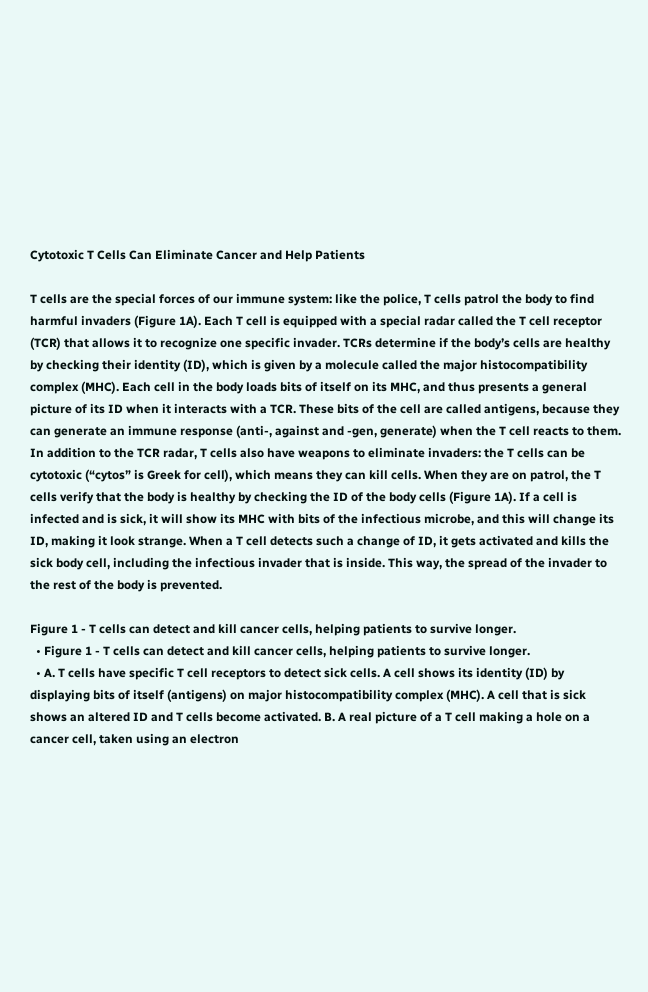Cytotoxic T Cells Can Eliminate Cancer and Help Patients

T cells are the special forces of our immune system: like the police, T cells patrol the body to find harmful invaders (Figure 1A). Each T cell is equipped with a special radar called the T cell receptor (TCR) that allows it to recognize one specific invader. TCRs determine if the body’s cells are healthy by checking their identity (ID), which is given by a molecule called the major histocompatibility complex (MHC). Each cell in the body loads bits of itself on its MHC, and thus presents a general picture of its ID when it interacts with a TCR. These bits of the cell are called antigens, because they can generate an immune response (anti-, against and -gen, generate) when the T cell reacts to them. In addition to the TCR radar, T cells also have weapons to eliminate invaders: the T cells can be cytotoxic (“cytos” is Greek for cell), which means they can kill cells. When they are on patrol, the T cells verify that the body is healthy by checking the ID of the body cells (Figure 1A). If a cell is infected and is sick, it will show its MHC with bits of the infectious microbe, and this will change its ID, making it look strange. When a T cell detects such a change of ID, it gets activated and kills the sick body cell, including the infectious invader that is inside. This way, the spread of the invader to the rest of the body is prevented.

Figure 1 - T cells can detect and kill cancer cells, helping patients to survive longer.
  • Figure 1 - T cells can detect and kill cancer cells, helping patients to survive longer.
  • A. T cells have specific T cell receptors to detect sick cells. A cell shows its identity (ID) by displaying bits of itself (antigens) on major histocompatibility complex (MHC). A cell that is sick shows an altered ID and T cells become activated. B. A real picture of a T cell making a hole on a cancer cell, taken using an electron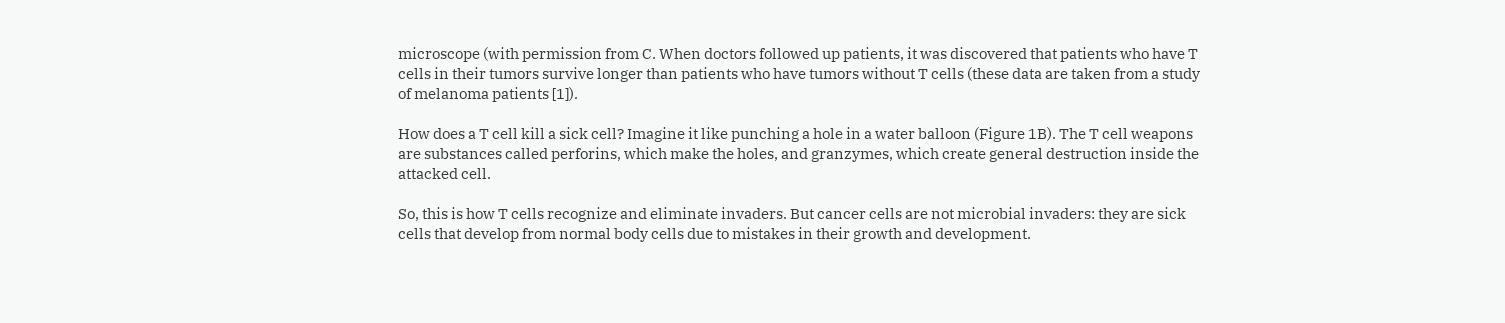microscope (with permission from C. When doctors followed up patients, it was discovered that patients who have T cells in their tumors survive longer than patients who have tumors without T cells (these data are taken from a study of melanoma patients [1]).

How does a T cell kill a sick cell? Imagine it like punching a hole in a water balloon (Figure 1B). The T cell weapons are substances called perforins, which make the holes, and granzymes, which create general destruction inside the attacked cell.

So, this is how T cells recognize and eliminate invaders. But cancer cells are not microbial invaders: they are sick cells that develop from normal body cells due to mistakes in their growth and development.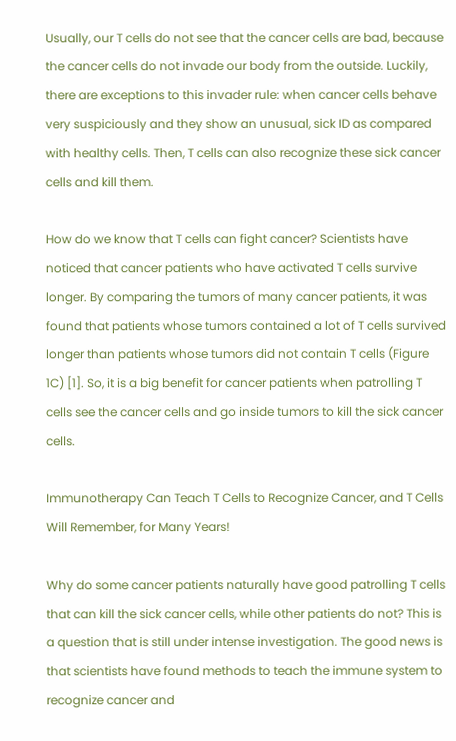Usually, our T cells do not see that the cancer cells are bad, because the cancer cells do not invade our body from the outside. Luckily, there are exceptions to this invader rule: when cancer cells behave very suspiciously and they show an unusual, sick ID as compared with healthy cells. Then, T cells can also recognize these sick cancer cells and kill them.

How do we know that T cells can fight cancer? Scientists have noticed that cancer patients who have activated T cells survive longer. By comparing the tumors of many cancer patients, it was found that patients whose tumors contained a lot of T cells survived longer than patients whose tumors did not contain T cells (Figure 1C) [1]. So, it is a big benefit for cancer patients when patrolling T cells see the cancer cells and go inside tumors to kill the sick cancer cells.

Immunotherapy Can Teach T Cells to Recognize Cancer, and T Cells Will Remember, for Many Years!

Why do some cancer patients naturally have good patrolling T cells that can kill the sick cancer cells, while other patients do not? This is a question that is still under intense investigation. The good news is that scientists have found methods to teach the immune system to recognize cancer and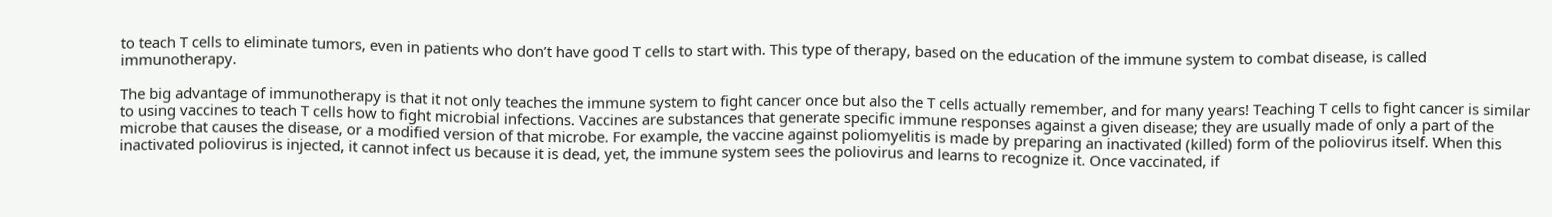to teach T cells to eliminate tumors, even in patients who don’t have good T cells to start with. This type of therapy, based on the education of the immune system to combat disease, is called immunotherapy.

The big advantage of immunotherapy is that it not only teaches the immune system to fight cancer once but also the T cells actually remember, and for many years! Teaching T cells to fight cancer is similar to using vaccines to teach T cells how to fight microbial infections. Vaccines are substances that generate specific immune responses against a given disease; they are usually made of only a part of the microbe that causes the disease, or a modified version of that microbe. For example, the vaccine against poliomyelitis is made by preparing an inactivated (killed) form of the poliovirus itself. When this inactivated poliovirus is injected, it cannot infect us because it is dead, yet, the immune system sees the poliovirus and learns to recognize it. Once vaccinated, if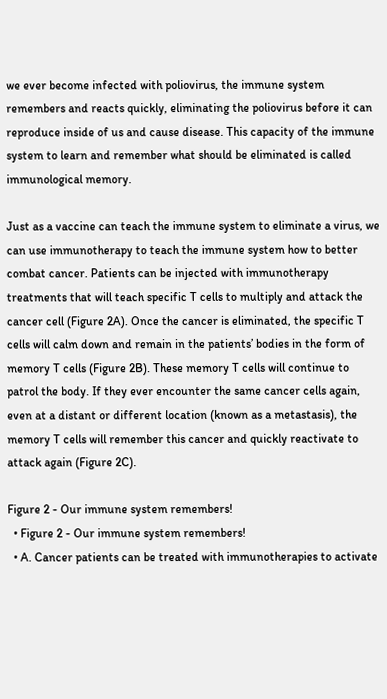we ever become infected with poliovirus, the immune system remembers and reacts quickly, eliminating the poliovirus before it can reproduce inside of us and cause disease. This capacity of the immune system to learn and remember what should be eliminated is called immunological memory.

Just as a vaccine can teach the immune system to eliminate a virus, we can use immunotherapy to teach the immune system how to better combat cancer. Patients can be injected with immunotherapy treatments that will teach specific T cells to multiply and attack the cancer cell (Figure 2A). Once the cancer is eliminated, the specific T cells will calm down and remain in the patients’ bodies in the form of memory T cells (Figure 2B). These memory T cells will continue to patrol the body. If they ever encounter the same cancer cells again, even at a distant or different location (known as a metastasis), the memory T cells will remember this cancer and quickly reactivate to attack again (Figure 2C).

Figure 2 - Our immune system remembers!
  • Figure 2 - Our immune system remembers!
  • A. Cancer patients can be treated with immunotherapies to activate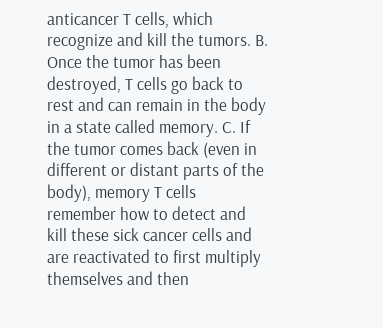anticancer T cells, which recognize and kill the tumors. B. Once the tumor has been destroyed, T cells go back to rest and can remain in the body in a state called memory. C. If the tumor comes back (even in different or distant parts of the body), memory T cells remember how to detect and kill these sick cancer cells and are reactivated to first multiply themselves and then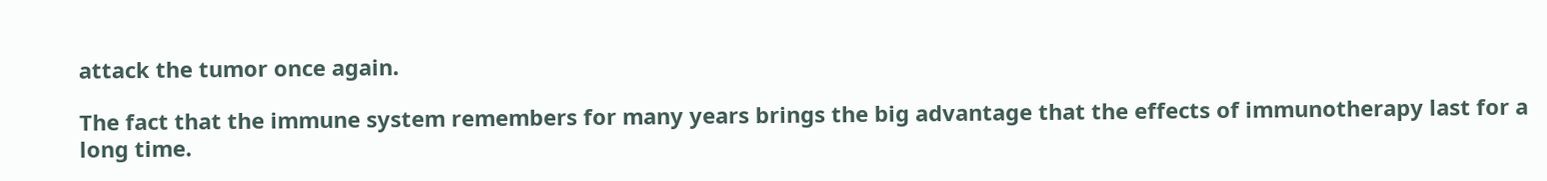attack the tumor once again.

The fact that the immune system remembers for many years brings the big advantage that the effects of immunotherapy last for a long time.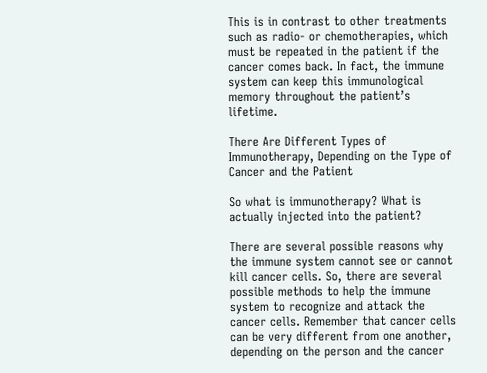This is in contrast to other treatments such as radio- or chemotherapies, which must be repeated in the patient if the cancer comes back. In fact, the immune system can keep this immunological memory throughout the patient’s lifetime.

There Are Different Types of Immunotherapy, Depending on the Type of Cancer and the Patient

So what is immunotherapy? What is actually injected into the patient?

There are several possible reasons why the immune system cannot see or cannot kill cancer cells. So, there are several possible methods to help the immune system to recognize and attack the cancer cells. Remember that cancer cells can be very different from one another, depending on the person and the cancer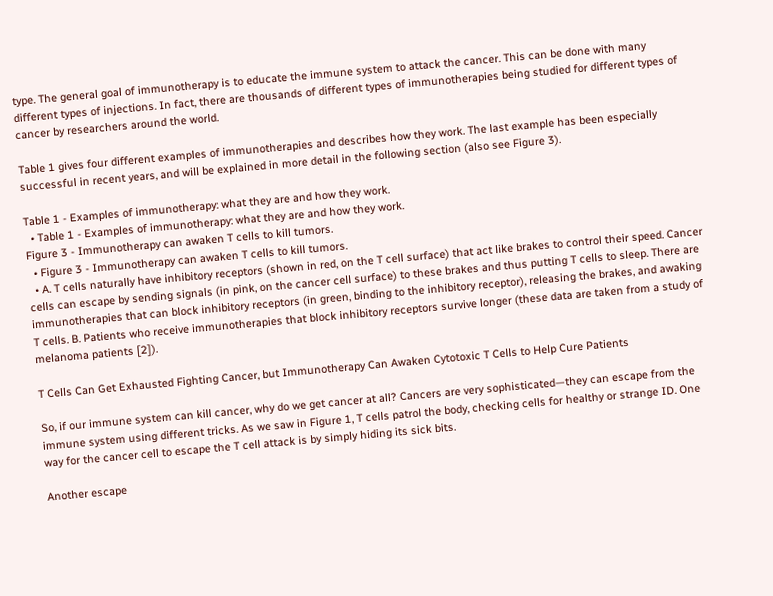type. The general goal of immunotherapy is to educate the immune system to attack the cancer. This can be done with many different types of injections. In fact, there are thousands of different types of immunotherapies being studied for different types of cancer by researchers around the world.

Table 1 gives four different examples of immunotherapies and describes how they work. The last example has been especially successful in recent years, and will be explained in more detail in the following section (also see Figure 3).

Table 1 - Examples of immunotherapy: what they are and how they work.
  • Table 1 - Examples of immunotherapy: what they are and how they work.
Figure 3 - Immunotherapy can awaken T cells to kill tumors.
  • Figure 3 - Immunotherapy can awaken T cells to kill tumors.
  • A. T cells naturally have inhibitory receptors (shown in red, on the T cell surface) that act like brakes to control their speed. Cancer cells can escape by sending signals (in pink, on the cancer cell surface) to these brakes and thus putting T cells to sleep. There are immunotherapies that can block inhibitory receptors (in green, binding to the inhibitory receptor), releasing the brakes, and awaking T cells. B. Patients who receive immunotherapies that block inhibitory receptors survive longer (these data are taken from a study of melanoma patients [2]).

T Cells Can Get Exhausted Fighting Cancer, but Immunotherapy Can Awaken Cytotoxic T Cells to Help Cure Patients

So, if our immune system can kill cancer, why do we get cancer at all? Cancers are very sophisticated—they can escape from the immune system using different tricks. As we saw in Figure 1, T cells patrol the body, checking cells for healthy or strange ID. One way for the cancer cell to escape the T cell attack is by simply hiding its sick bits.

Another escape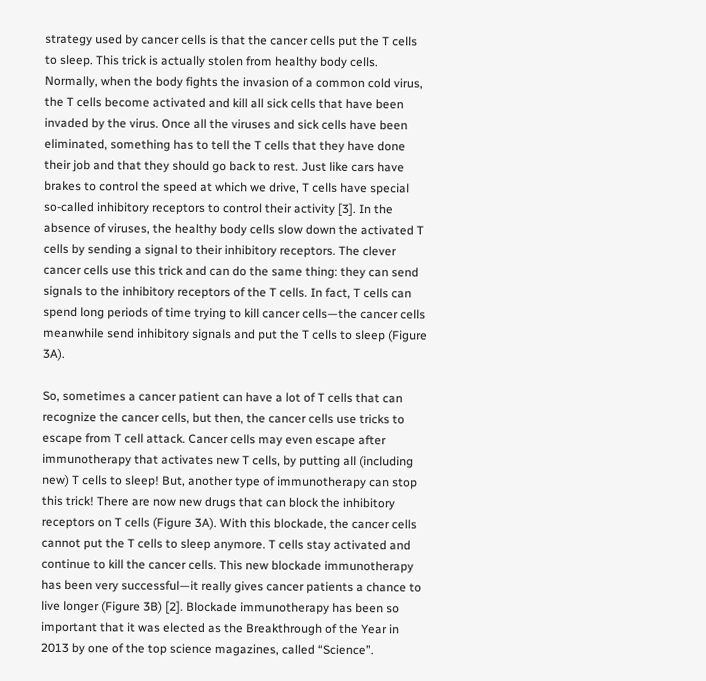strategy used by cancer cells is that the cancer cells put the T cells to sleep. This trick is actually stolen from healthy body cells. Normally, when the body fights the invasion of a common cold virus, the T cells become activated and kill all sick cells that have been invaded by the virus. Once all the viruses and sick cells have been eliminated, something has to tell the T cells that they have done their job and that they should go back to rest. Just like cars have brakes to control the speed at which we drive, T cells have special so-called inhibitory receptors to control their activity [3]. In the absence of viruses, the healthy body cells slow down the activated T cells by sending a signal to their inhibitory receptors. The clever cancer cells use this trick and can do the same thing: they can send signals to the inhibitory receptors of the T cells. In fact, T cells can spend long periods of time trying to kill cancer cells—the cancer cells meanwhile send inhibitory signals and put the T cells to sleep (Figure 3A).

So, sometimes a cancer patient can have a lot of T cells that can recognize the cancer cells, but then, the cancer cells use tricks to escape from T cell attack. Cancer cells may even escape after immunotherapy that activates new T cells, by putting all (including new) T cells to sleep! But, another type of immunotherapy can stop this trick! There are now new drugs that can block the inhibitory receptors on T cells (Figure 3A). With this blockade, the cancer cells cannot put the T cells to sleep anymore. T cells stay activated and continue to kill the cancer cells. This new blockade immunotherapy has been very successful—it really gives cancer patients a chance to live longer (Figure 3B) [2]. Blockade immunotherapy has been so important that it was elected as the Breakthrough of the Year in 2013 by one of the top science magazines, called “Science”.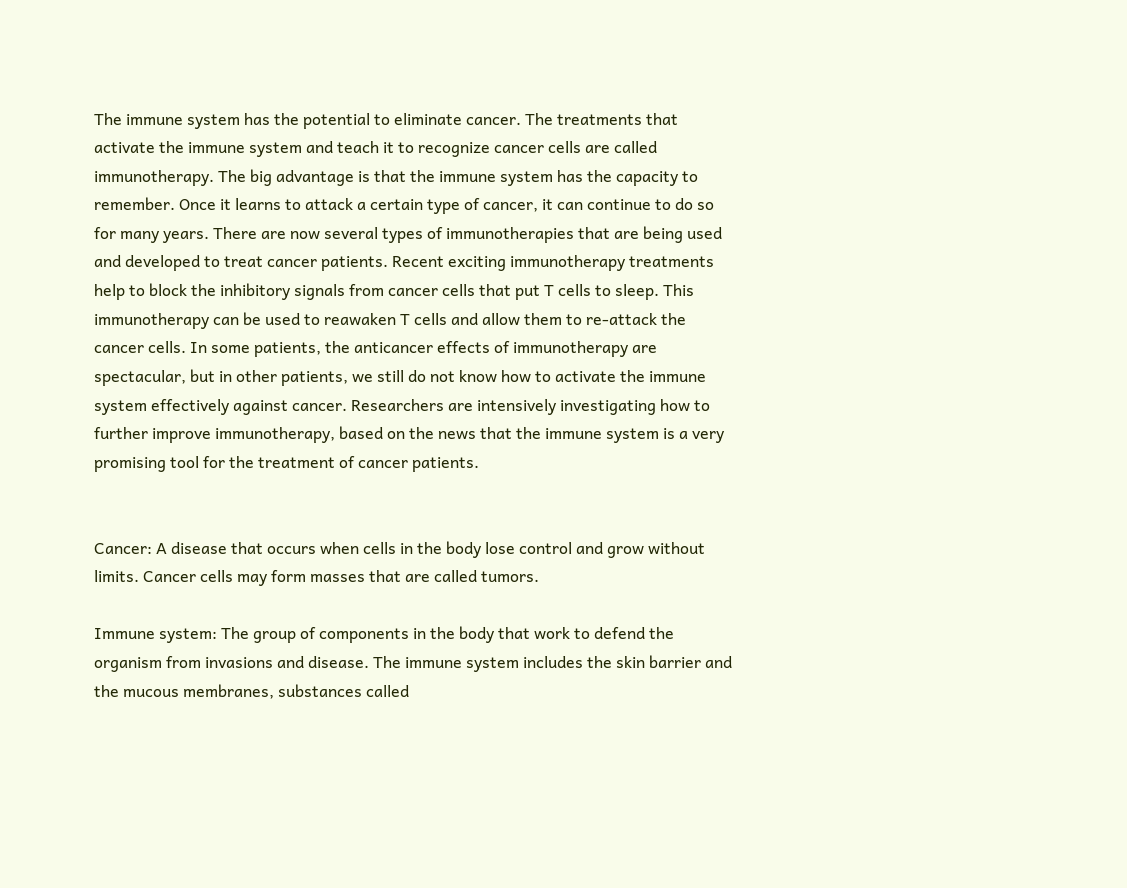The immune system has the potential to eliminate cancer. The treatments that activate the immune system and teach it to recognize cancer cells are called immunotherapy. The big advantage is that the immune system has the capacity to remember. Once it learns to attack a certain type of cancer, it can continue to do so for many years. There are now several types of immunotherapies that are being used and developed to treat cancer patients. Recent exciting immunotherapy treatments help to block the inhibitory signals from cancer cells that put T cells to sleep. This immunotherapy can be used to reawaken T cells and allow them to re-attack the cancer cells. In some patients, the anticancer effects of immunotherapy are spectacular, but in other patients, we still do not know how to activate the immune system effectively against cancer. Researchers are intensively investigating how to further improve immunotherapy, based on the news that the immune system is a very promising tool for the treatment of cancer patients.


Cancer: A disease that occurs when cells in the body lose control and grow without limits. Cancer cells may form masses that are called tumors.

Immune system: The group of components in the body that work to defend the organism from invasions and disease. The immune system includes the skin barrier and the mucous membranes, substances called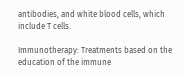antibodies, and white blood cells, which include T cells.

Immunotherapy: Treatments based on the education of the immune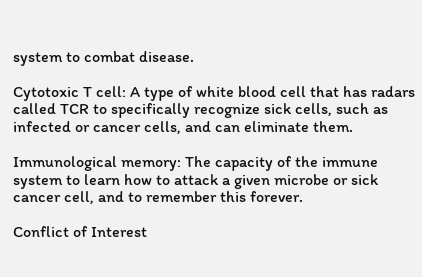system to combat disease.

Cytotoxic T cell: A type of white blood cell that has radars called TCR to specifically recognize sick cells, such as infected or cancer cells, and can eliminate them.

Immunological memory: The capacity of the immune system to learn how to attack a given microbe or sick cancer cell, and to remember this forever.

Conflict of Interest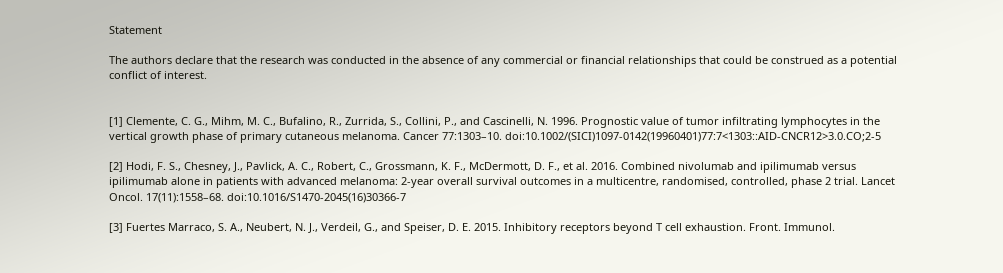Statement

The authors declare that the research was conducted in the absence of any commercial or financial relationships that could be construed as a potential conflict of interest.


[1] Clemente, C. G., Mihm, M. C., Bufalino, R., Zurrida, S., Collini, P., and Cascinelli, N. 1996. Prognostic value of tumor infiltrating lymphocytes in the vertical growth phase of primary cutaneous melanoma. Cancer 77:1303–10. doi:10.1002/(SICI)1097-0142(19960401)77:7<1303::AID-CNCR12>3.0.CO;2-5

[2] Hodi, F. S., Chesney, J., Pavlick, A. C., Robert, C., Grossmann, K. F., McDermott, D. F., et al. 2016. Combined nivolumab and ipilimumab versus ipilimumab alone in patients with advanced melanoma: 2-year overall survival outcomes in a multicentre, randomised, controlled, phase 2 trial. Lancet Oncol. 17(11):1558–68. doi:10.1016/S1470-2045(16)30366-7

[3] Fuertes Marraco, S. A., Neubert, N. J., Verdeil, G., and Speiser, D. E. 2015. Inhibitory receptors beyond T cell exhaustion. Front. Immunol.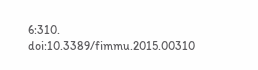6:310. doi:10.3389/fimmu.2015.00310